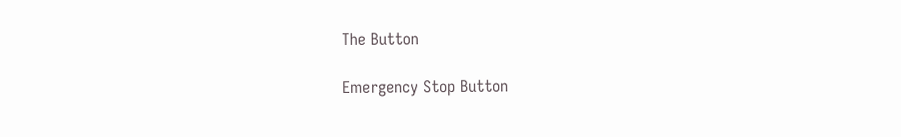The Button

Emergency Stop Button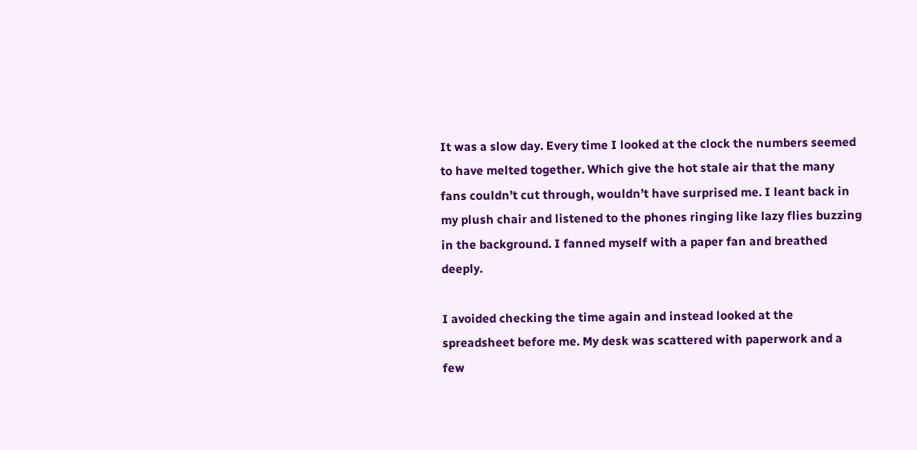It was a slow day. Every time I looked at the clock the numbers seemed to have melted together. Which give the hot stale air that the many fans couldn’t cut through, wouldn’t have surprised me. I leant back in my plush chair and listened to the phones ringing like lazy flies buzzing in the background. I fanned myself with a paper fan and breathed deeply.

I avoided checking the time again and instead looked at the spreadsheet before me. My desk was scattered with paperwork and a few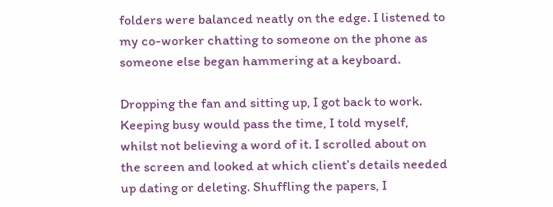folders were balanced neatly on the edge. I listened to my co-worker chatting to someone on the phone as someone else began hammering at a keyboard.

Dropping the fan and sitting up, I got back to work. Keeping busy would pass the time, I told myself, whilst not believing a word of it. I scrolled about on the screen and looked at which client’s details needed up dating or deleting. Shuffling the papers, I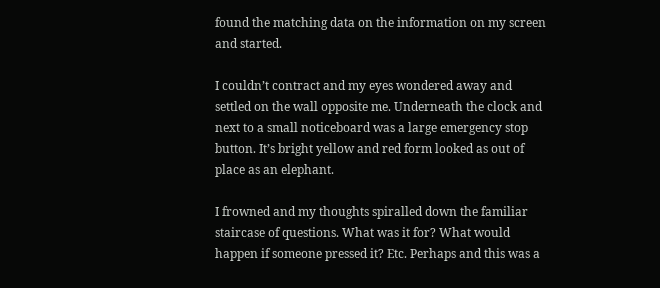found the matching data on the information on my screen and started.

I couldn’t contract and my eyes wondered away and settled on the wall opposite me. Underneath the clock and next to a small noticeboard was a large emergency stop button. It’s bright yellow and red form looked as out of place as an elephant.

I frowned and my thoughts spiralled down the familiar staircase of questions. What was it for? What would happen if someone pressed it? Etc. Perhaps and this was a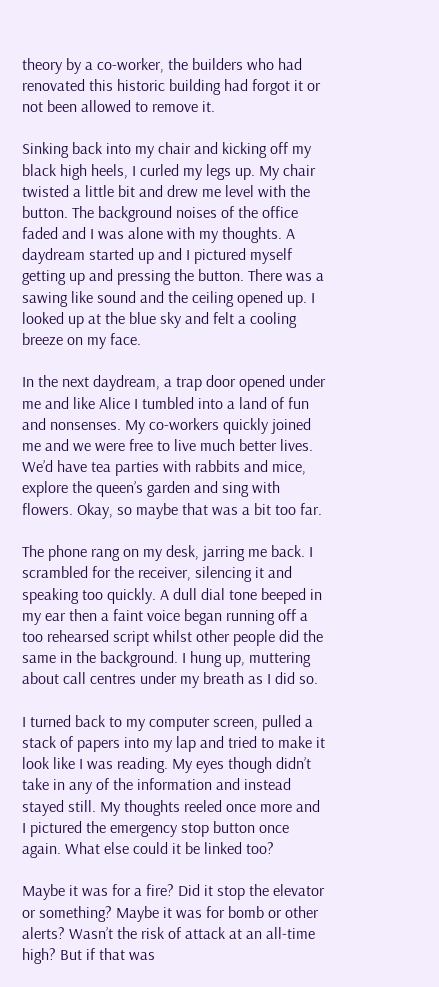theory by a co-worker, the builders who had renovated this historic building had forgot it or not been allowed to remove it.

Sinking back into my chair and kicking off my black high heels, I curled my legs up. My chair twisted a little bit and drew me level with the button. The background noises of the office faded and I was alone with my thoughts. A daydream started up and I pictured myself getting up and pressing the button. There was a sawing like sound and the ceiling opened up. I looked up at the blue sky and felt a cooling breeze on my face.

In the next daydream, a trap door opened under me and like Alice I tumbled into a land of fun and nonsenses. My co-workers quickly joined me and we were free to live much better lives. We’d have tea parties with rabbits and mice, explore the queen’s garden and sing with flowers. Okay, so maybe that was a bit too far.

The phone rang on my desk, jarring me back. I scrambled for the receiver, silencing it and speaking too quickly. A dull dial tone beeped in my ear then a faint voice began running off a too rehearsed script whilst other people did the same in the background. I hung up, muttering about call centres under my breath as I did so.

I turned back to my computer screen, pulled a stack of papers into my lap and tried to make it look like I was reading. My eyes though didn’t take in any of the information and instead stayed still. My thoughts reeled once more and I pictured the emergency stop button once again. What else could it be linked too?

Maybe it was for a fire? Did it stop the elevator or something? Maybe it was for bomb or other alerts? Wasn’t the risk of attack at an all-time high? But if that was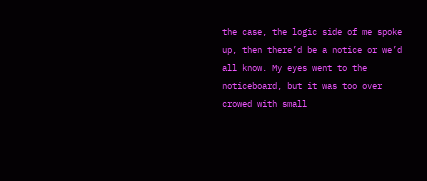the case, the logic side of me spoke up, then there’d be a notice or we’d all know. My eyes went to the noticeboard, but it was too over crowed with small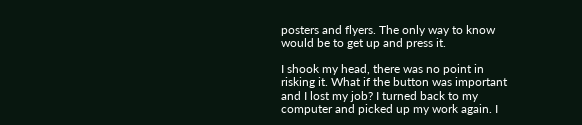posters and flyers. The only way to know would be to get up and press it.

I shook my head, there was no point in risking it. What if the button was important and I lost my job? I turned back to my computer and picked up my work again. I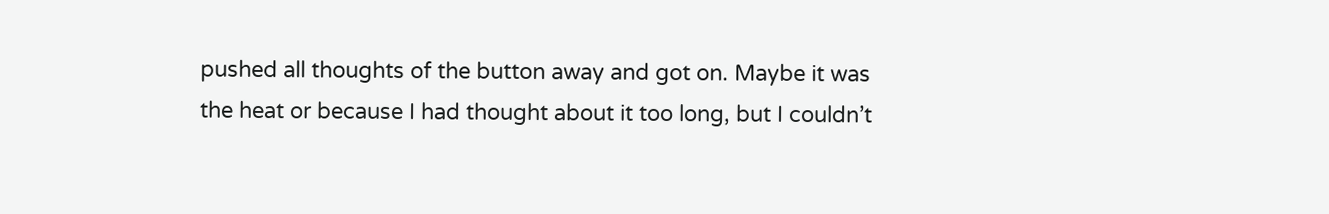pushed all thoughts of the button away and got on. Maybe it was the heat or because I had thought about it too long, but I couldn’t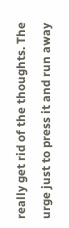really get rid of the thoughts. The urge just to press it and run away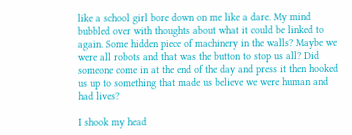like a school girl bore down on me like a dare. My mind bubbled over with thoughts about what it could be linked to again. Some hidden piece of machinery in the walls? Maybe we were all robots and that was the button to stop us all? Did someone come in at the end of the day and press it then hooked us up to something that made us believe we were human and had lives?

I shook my head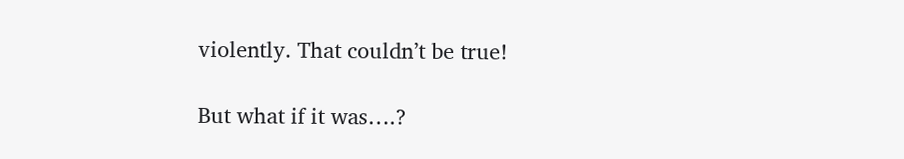violently. That couldn’t be true!

But what if it was….?